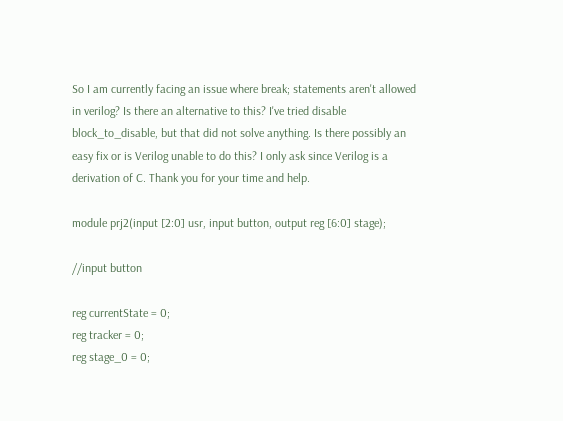So I am currently facing an issue where break; statements aren't allowed in verilog? Is there an alternative to this? I've tried disable block_to_disable, but that did not solve anything. Is there possibly an easy fix or is Verilog unable to do this? I only ask since Verilog is a derivation of C. Thank you for your time and help.

module prj2(input [2:0] usr, input button, output reg [6:0] stage);

//input button

reg currentState = 0;
reg tracker = 0;
reg stage_0 = 0;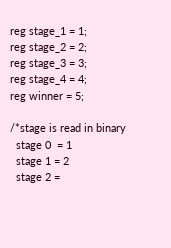reg stage_1 = 1;
reg stage_2 = 2;
reg stage_3 = 3;
reg stage_4 = 4;
reg winner = 5;

/*stage is read in binary
  stage 0  = 1
  stage 1 = 2
  stage 2 =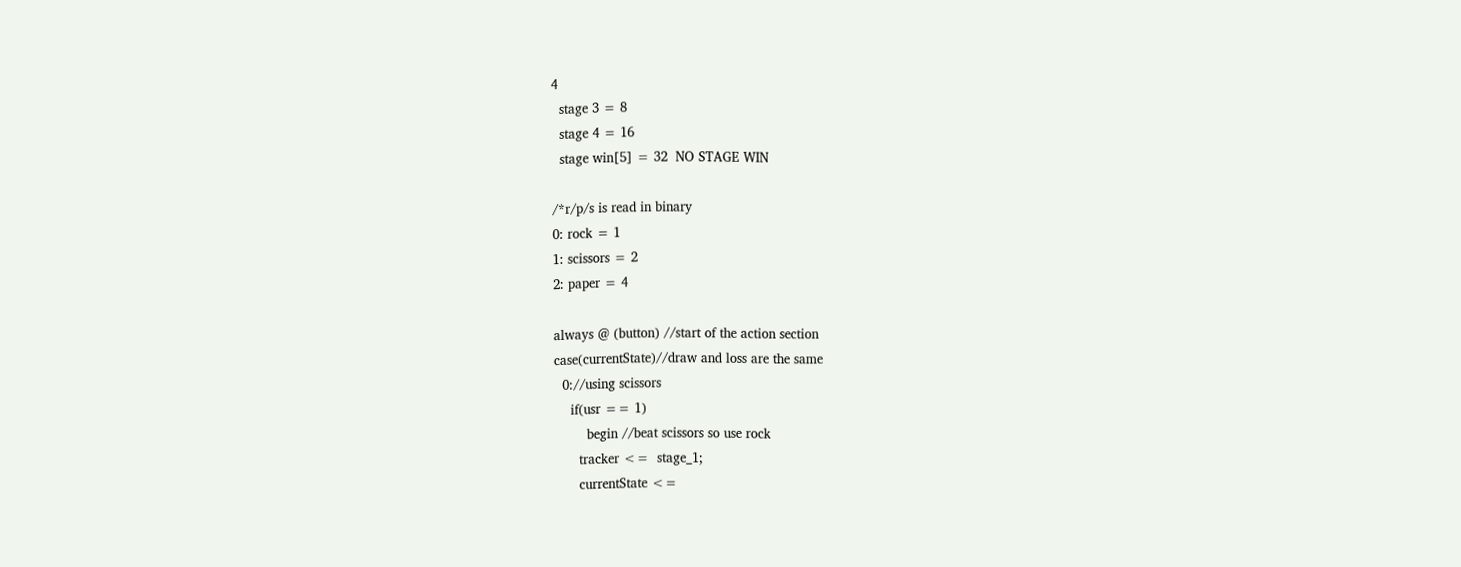4
  stage 3 = 8
  stage 4 = 16
  stage win[5] = 32  NO STAGE WIN

/*r/p/s is read in binary
0: rock = 1
1: scissors = 2
2: paper = 4

always @ (button) //start of the action section
case(currentState)//draw and loss are the same
  0://using scissors
    if(usr == 1)
        begin //beat scissors so use rock
      tracker <=  stage_1;
      currentState <=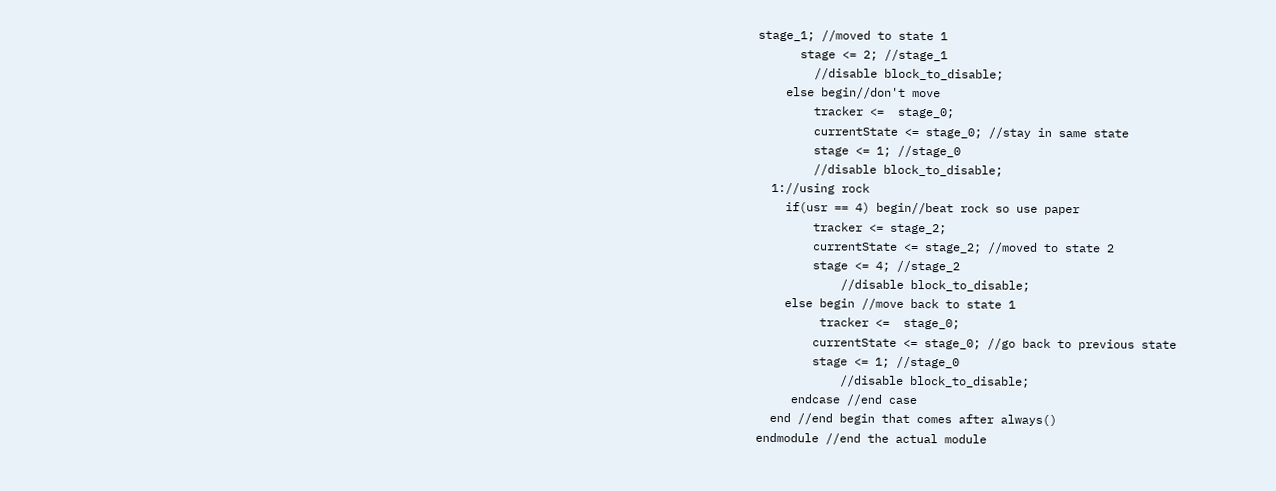stage_1; //moved to state 1
      stage <= 2; //stage_1
        //disable block_to_disable;
    else begin//don't move
        tracker <=  stage_0;
        currentState <= stage_0; //stay in same state
        stage <= 1; //stage_0
        //disable block_to_disable;
  1://using rock
    if(usr == 4) begin//beat rock so use paper
        tracker <= stage_2;
        currentState <= stage_2; //moved to state 2
        stage <= 4; //stage_2
            //disable block_to_disable;
    else begin //move back to state 1
         tracker <=  stage_0;
        currentState <= stage_0; //go back to previous state
        stage <= 1; //stage_0
            //disable block_to_disable;
     endcase //end case
  end //end begin that comes after always()
endmodule //end the actual module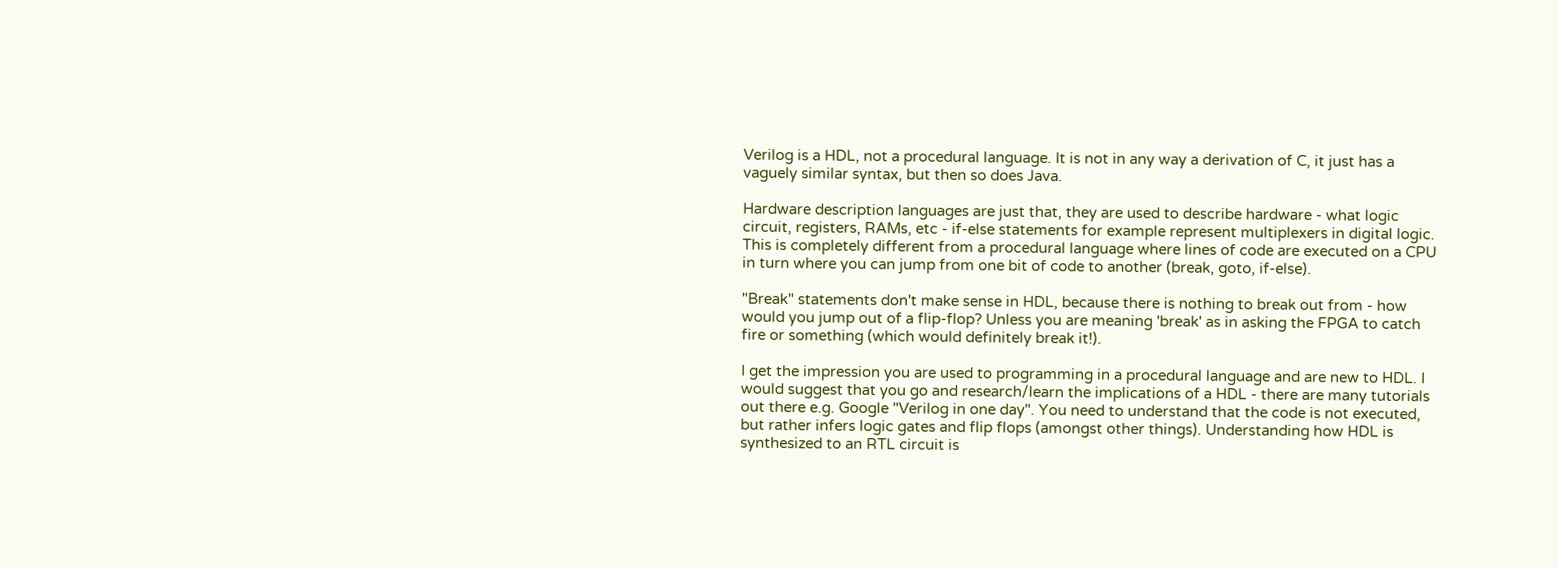Verilog is a HDL, not a procedural language. It is not in any way a derivation of C, it just has a vaguely similar syntax, but then so does Java.

Hardware description languages are just that, they are used to describe hardware - what logic circuit, registers, RAMs, etc - if-else statements for example represent multiplexers in digital logic. This is completely different from a procedural language where lines of code are executed on a CPU in turn where you can jump from one bit of code to another (break, goto, if-else).

"Break" statements don't make sense in HDL, because there is nothing to break out from - how would you jump out of a flip-flop? Unless you are meaning 'break' as in asking the FPGA to catch fire or something (which would definitely break it!).

I get the impression you are used to programming in a procedural language and are new to HDL. I would suggest that you go and research/learn the implications of a HDL - there are many tutorials out there e.g. Google "Verilog in one day". You need to understand that the code is not executed, but rather infers logic gates and flip flops (amongst other things). Understanding how HDL is synthesized to an RTL circuit is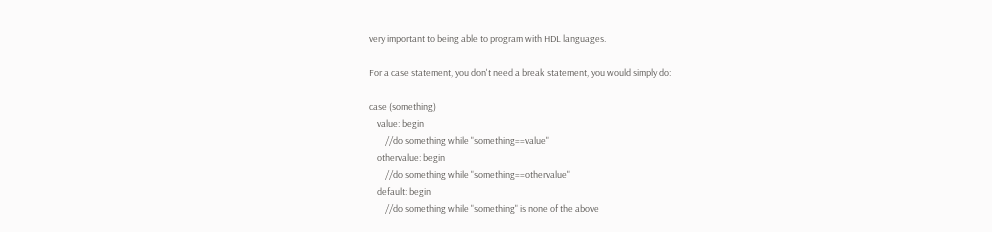very important to being able to program with HDL languages.

For a case statement, you don't need a break statement, you would simply do:

case (something)
    value: begin
        //do something while "something==value"
    othervalue: begin
        //do something while "something==othervalue"
    default: begin
        //do something while "something" is none of the above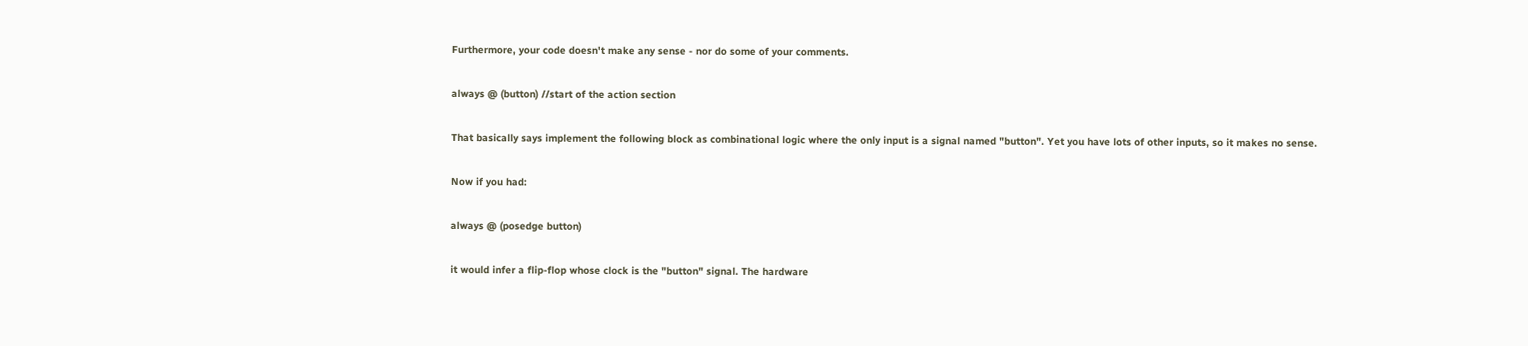Furthermore, your code doesn't make any sense - nor do some of your comments.

always @ (button) //start of the action section

That basically says implement the following block as combinational logic where the only input is a signal named "button". Yet you have lots of other inputs, so it makes no sense.

Now if you had:

always @ (posedge button)

it would infer a flip-flop whose clock is the "button" signal. The hardware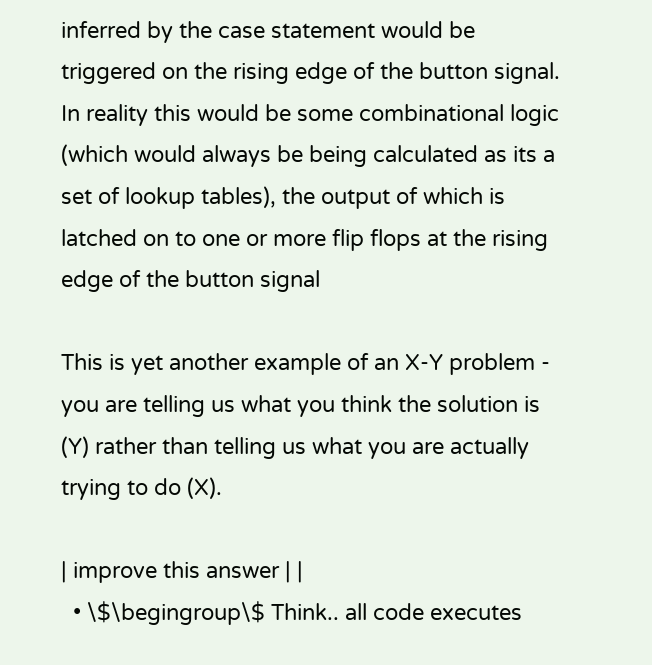inferred by the case statement would be triggered on the rising edge of the button signal. In reality this would be some combinational logic (which would always be being calculated as its a set of lookup tables), the output of which is latched on to one or more flip flops at the rising edge of the button signal

This is yet another example of an X-Y problem - you are telling us what you think the solution is (Y) rather than telling us what you are actually trying to do (X).

| improve this answer | |
  • \$\begingroup\$ Think.. all code executes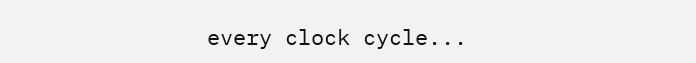every clock cycle...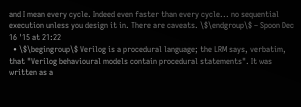and I mean every cycle. Indeed even faster than every cycle... no sequential execution unless you design it in. There are caveats. \$\endgroup\$ – Spoon Dec 16 '15 at 21:22
  • \$\begingroup\$ Verilog is a procedural language; the LRM says, verbatim, that "Verilog behavioural models contain procedural statements". It was written as a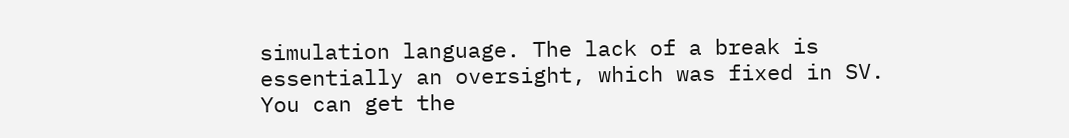simulation language. The lack of a break is essentially an oversight, which was fixed in SV. You can get the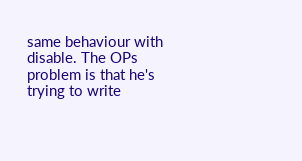same behaviour with disable. The OPs problem is that he's trying to write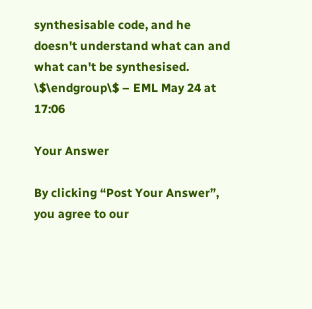synthesisable code, and he doesn't understand what can and what can't be synthesised. \$\endgroup\$ – EML May 24 at 17:06

Your Answer

By clicking “Post Your Answer”, you agree to our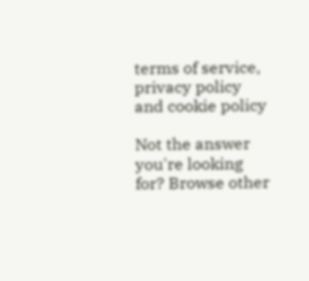terms of service, privacy policy and cookie policy

Not the answer you're looking for? Browse other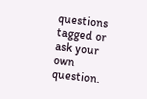questions tagged or ask your own question.